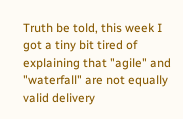Truth be told, this week I got a tiny bit tired of explaining that "agile" and "waterfall" are not equally valid delivery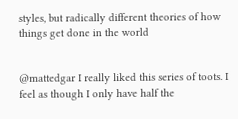styles, but radically different theories of how things get done in the world


@mattedgar I really liked this series of toots. I feel as though I only have half the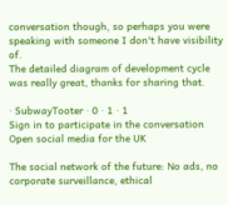conversation though, so perhaps you were speaking with someone I don't have visibility of.
The detailed diagram of development cycle was really great, thanks for sharing that.

· SubwayTooter · 0 · 1 · 1
Sign in to participate in the conversation
Open social media for the UK

The social network of the future: No ads, no corporate surveillance, ethical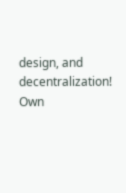design, and decentralization! Own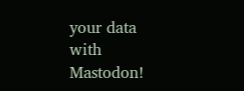your data with Mastodon!